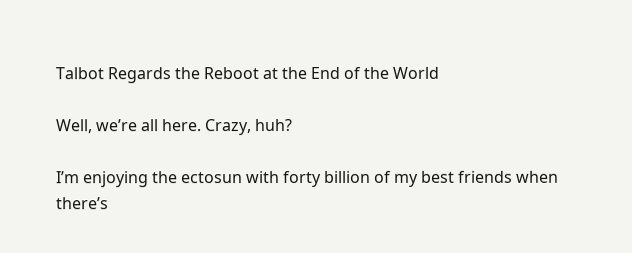Talbot Regards the Reboot at the End of the World

Well, we’re all here. Crazy, huh?

I’m enjoying the ectosun with forty billion of my best friends when there’s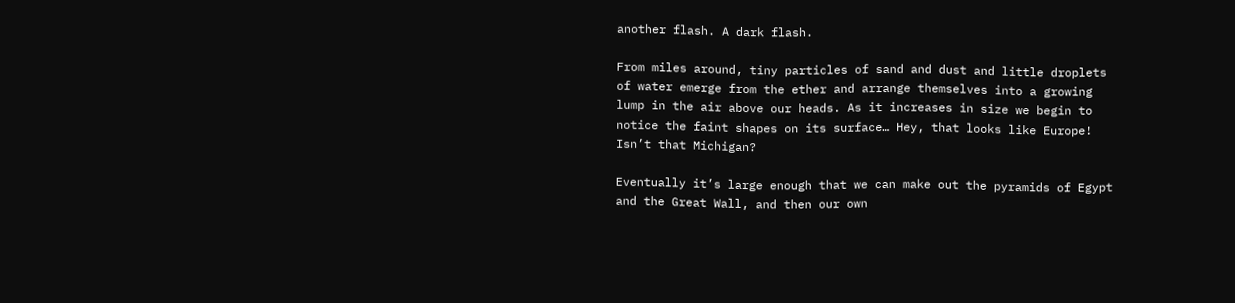another flash. A dark flash.

From miles around, tiny particles of sand and dust and little droplets of water emerge from the ether and arrange themselves into a growing lump in the air above our heads. As it increases in size we begin to notice the faint shapes on its surface… Hey, that looks like Europe! Isn’t that Michigan?

Eventually it’s large enough that we can make out the pyramids of Egypt and the Great Wall, and then our own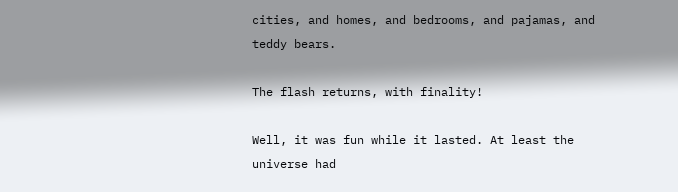cities, and homes, and bedrooms, and pajamas, and teddy bears.

The flash returns, with finality!

Well, it was fun while it lasted. At least the universe had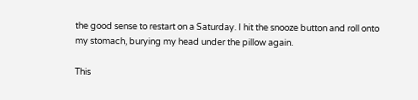the good sense to restart on a Saturday. I hit the snooze button and roll onto my stomach, burying my head under the pillow again.

This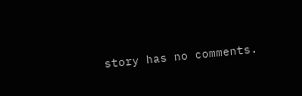story has no comments.